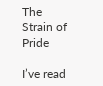The Strain of Pride

I’ve read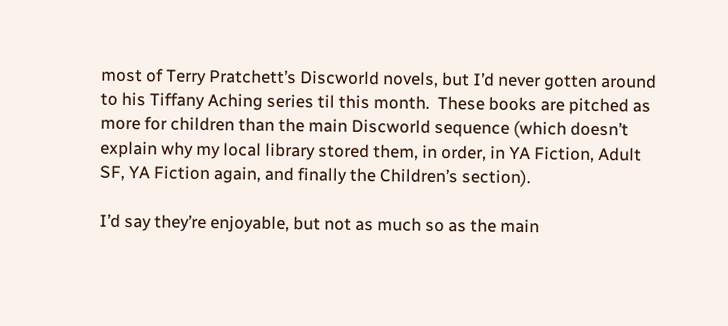most of Terry Pratchett’s Discworld novels, but I’d never gotten around to his Tiffany Aching series til this month.  These books are pitched as more for children than the main Discworld sequence (which doesn’t explain why my local library stored them, in order, in YA Fiction, Adult SF, YA Fiction again, and finally the Children’s section).

I’d say they’re enjoyable, but not as much so as the main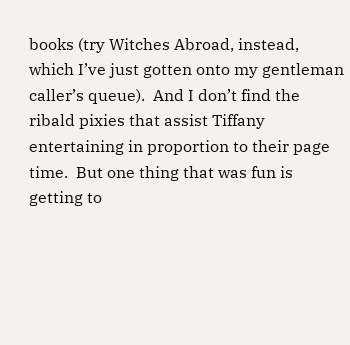books (try Witches Abroad, instead, which I’ve just gotten onto my gentleman caller’s queue).  And I don’t find the ribald pixies that assist Tiffany entertaining in proportion to their page time.  But one thing that was fun is getting to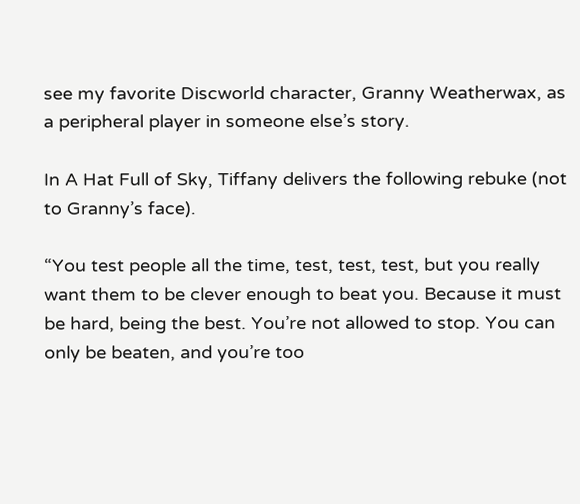see my favorite Discworld character, Granny Weatherwax, as a peripheral player in someone else’s story.

In A Hat Full of Sky, Tiffany delivers the following rebuke (not to Granny’s face).

“You test people all the time, test, test, test, but you really want them to be clever enough to beat you. Because it must be hard, being the best. You’re not allowed to stop. You can only be beaten, and you’re too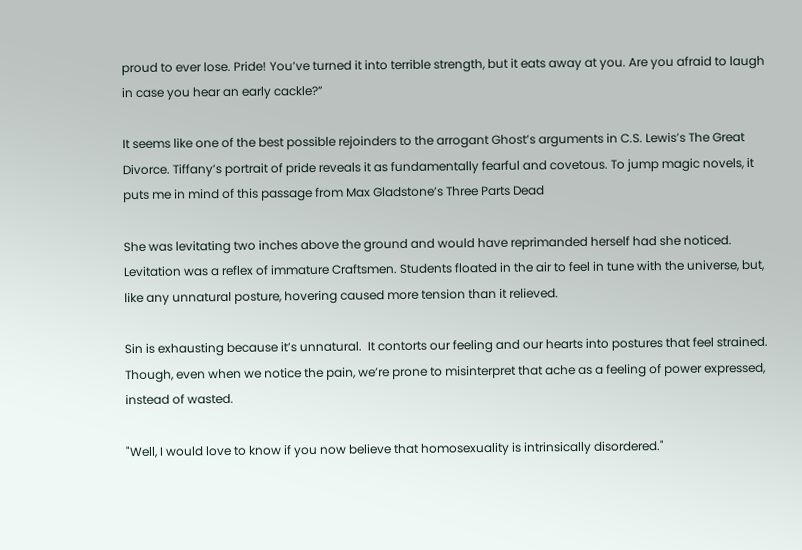proud to ever lose. Pride! You’ve turned it into terrible strength, but it eats away at you. Are you afraid to laugh in case you hear an early cackle?”

It seems like one of the best possible rejoinders to the arrogant Ghost’s arguments in C.S. Lewis’s The Great Divorce. Tiffany’s portrait of pride reveals it as fundamentally fearful and covetous. To jump magic novels, it puts me in mind of this passage from Max Gladstone’s Three Parts Dead

She was levitating two inches above the ground and would have reprimanded herself had she noticed. Levitation was a reflex of immature Craftsmen. Students floated in the air to feel in tune with the universe, but, like any unnatural posture, hovering caused more tension than it relieved.

Sin is exhausting because it’s unnatural.  It contorts our feeling and our hearts into postures that feel strained.  Though, even when we notice the pain, we’re prone to misinterpret that ache as a feeling of power expressed, instead of wasted.

"Well, I would love to know if you now believe that homosexuality is intrinsically disordered."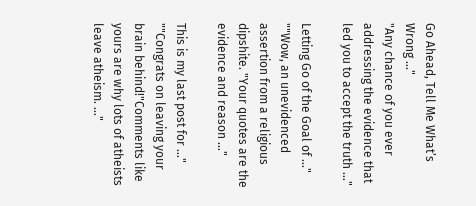Go Ahead, Tell Me What’s Wrong ..."
"Any chance of you ever addressing the evidence that led you to accept the truth ..."

Letting Go of the Goal of ..."
""Wow, an unevidenced assertion from a religious dipshite. "Your quotes are the evidence and reason ..."

This is my last post for ..."
""Congrats on leaving your brain behind!"Comments like yours are why lots of atheists leave atheism. ..."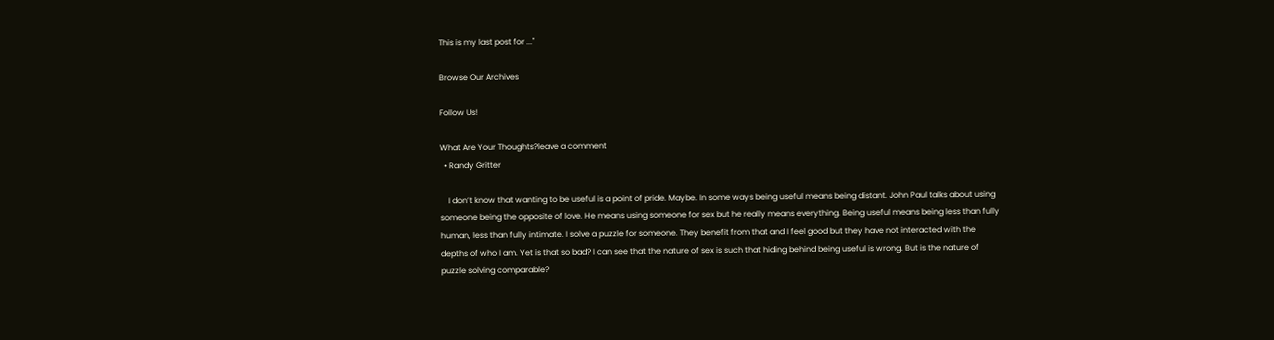This is my last post for ..."

Browse Our Archives

Follow Us!

What Are Your Thoughts?leave a comment
  • Randy Gritter

    I don’t know that wanting to be useful is a point of pride. Maybe. In some ways being useful means being distant. John Paul talks about using someone being the opposite of love. He means using someone for sex but he really means everything. Being useful means being less than fully human, less than fully intimate. I solve a puzzle for someone. They benefit from that and I feel good but they have not interacted with the depths of who I am. Yet is that so bad? I can see that the nature of sex is such that hiding behind being useful is wrong. But is the nature of puzzle solving comparable?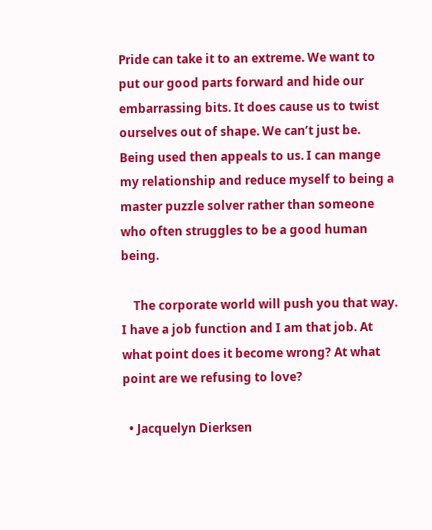Pride can take it to an extreme. We want to put our good parts forward and hide our embarrassing bits. It does cause us to twist ourselves out of shape. We can’t just be. Being used then appeals to us. I can mange my relationship and reduce myself to being a master puzzle solver rather than someone who often struggles to be a good human being.

    The corporate world will push you that way. I have a job function and I am that job. At what point does it become wrong? At what point are we refusing to love?

  • Jacquelyn Dierksen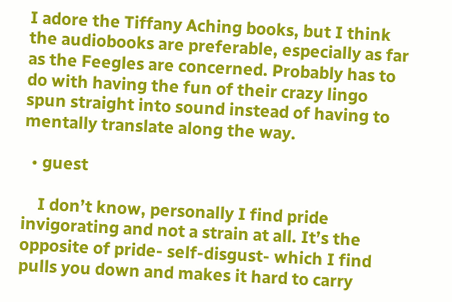I adore the Tiffany Aching books, but I think the audiobooks are preferable, especially as far as the Feegles are concerned. Probably has to do with having the fun of their crazy lingo spun straight into sound instead of having to mentally translate along the way.

  • guest

    I don’t know, personally I find pride invigorating and not a strain at all. It’s the opposite of pride- self-disgust- which I find pulls you down and makes it hard to carry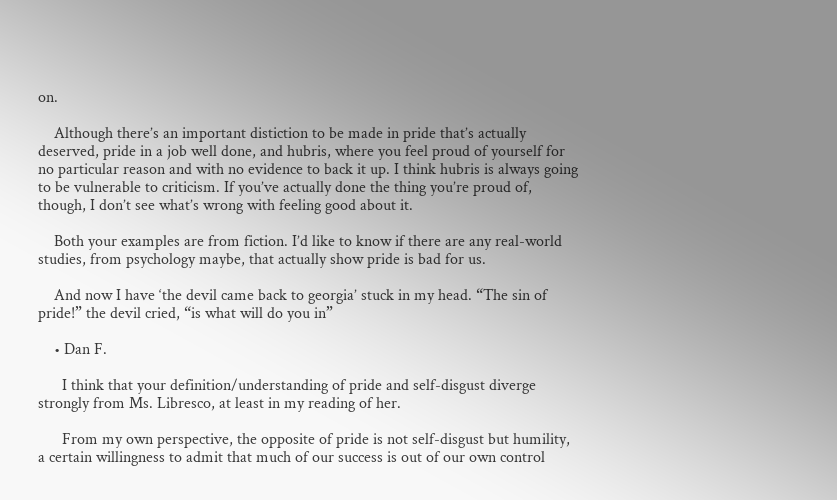on.

    Although there’s an important distiction to be made in pride that’s actually deserved, pride in a job well done, and hubris, where you feel proud of yourself for no particular reason and with no evidence to back it up. I think hubris is always going to be vulnerable to criticism. If you’ve actually done the thing you’re proud of, though, I don’t see what’s wrong with feeling good about it.

    Both your examples are from fiction. I’d like to know if there are any real-world studies, from psychology maybe, that actually show pride is bad for us.

    And now I have ‘the devil came back to georgia’ stuck in my head. “The sin of pride!” the devil cried, “is what will do you in”

    • Dan F.

      I think that your definition/understanding of pride and self-disgust diverge strongly from Ms. Libresco, at least in my reading of her.

      From my own perspective, the opposite of pride is not self-disgust but humility, a certain willingness to admit that much of our success is out of our own control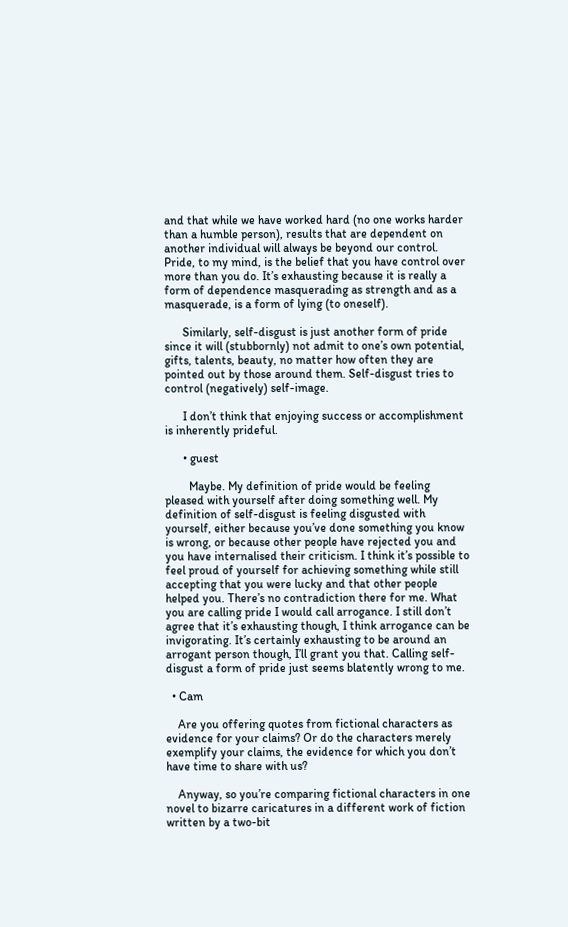and that while we have worked hard (no one works harder than a humble person), results that are dependent on another individual will always be beyond our control. Pride, to my mind, is the belief that you have control over more than you do. It’s exhausting because it is really a form of dependence masquerading as strength and as a masquerade, is a form of lying (to oneself).

      Similarly, self-disgust is just another form of pride since it will (stubbornly) not admit to one’s own potential, gifts, talents, beauty, no matter how often they are pointed out by those around them. Self-disgust tries to control (negatively) self-image.

      I don’t think that enjoying success or accomplishment is inherently prideful.

      • guest

        Maybe. My definition of pride would be feeling pleased with yourself after doing something well. My definition of self-disgust is feeling disgusted with yourself, either because you’ve done something you know is wrong, or because other people have rejected you and you have internalised their criticism. I think it’s possible to feel proud of yourself for achieving something while still accepting that you were lucky and that other people helped you. There’s no contradiction there for me. What you are calling pride I would call arrogance. I still don’t agree that it’s exhausting though, I think arrogance can be invigorating. It’s certainly exhausting to be around an arrogant person though, I’ll grant you that. Calling self-disgust a form of pride just seems blatently wrong to me.

  • Cam

    Are you offering quotes from fictional characters as evidence for your claims? Or do the characters merely exemplify your claims, the evidence for which you don’t have time to share with us?

    Anyway, so you’re comparing fictional characters in one novel to bizarre caricatures in a different work of fiction written by a two-bit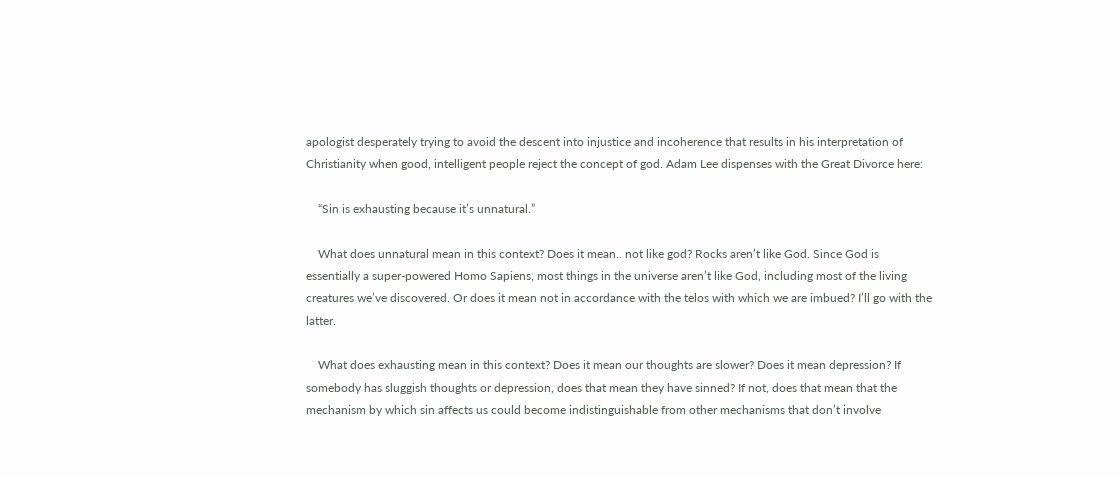apologist desperately trying to avoid the descent into injustice and incoherence that results in his interpretation of Christianity when good, intelligent people reject the concept of god. Adam Lee dispenses with the Great Divorce here:

    “Sin is exhausting because it’s unnatural.”

    What does unnatural mean in this context? Does it mean.. not like god? Rocks aren’t like God. Since God is essentially a super-powered Homo Sapiens, most things in the universe aren’t like God, including most of the living creatures we’ve discovered. Or does it mean not in accordance with the telos with which we are imbued? I’ll go with the latter.

    What does exhausting mean in this context? Does it mean our thoughts are slower? Does it mean depression? If somebody has sluggish thoughts or depression, does that mean they have sinned? If not, does that mean that the mechanism by which sin affects us could become indistinguishable from other mechanisms that don’t involve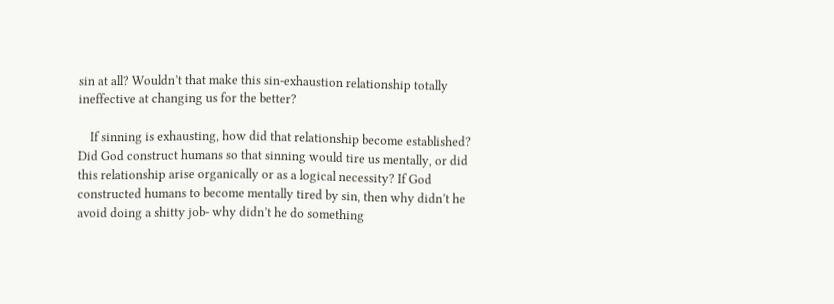sin at all? Wouldn’t that make this sin-exhaustion relationship totally ineffective at changing us for the better?

    If sinning is exhausting, how did that relationship become established? Did God construct humans so that sinning would tire us mentally, or did this relationship arise organically or as a logical necessity? If God constructed humans to become mentally tired by sin, then why didn’t he avoid doing a shitty job- why didn’t he do something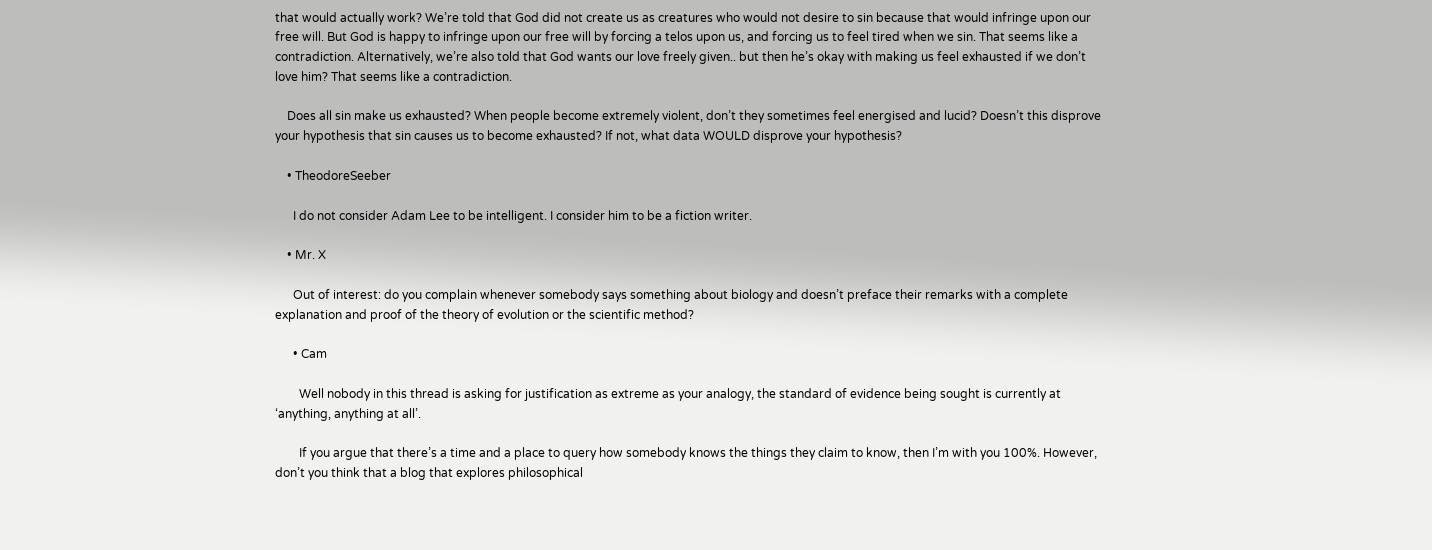that would actually work? We’re told that God did not create us as creatures who would not desire to sin because that would infringe upon our free will. But God is happy to infringe upon our free will by forcing a telos upon us, and forcing us to feel tired when we sin. That seems like a contradiction. Alternatively, we’re also told that God wants our love freely given.. but then he’s okay with making us feel exhausted if we don’t love him? That seems like a contradiction.

    Does all sin make us exhausted? When people become extremely violent, don’t they sometimes feel energised and lucid? Doesn’t this disprove your hypothesis that sin causes us to become exhausted? If not, what data WOULD disprove your hypothesis?

    • TheodoreSeeber

      I do not consider Adam Lee to be intelligent. I consider him to be a fiction writer.

    • Mr. X

      Out of interest: do you complain whenever somebody says something about biology and doesn’t preface their remarks with a complete explanation and proof of the theory of evolution or the scientific method?

      • Cam

        Well nobody in this thread is asking for justification as extreme as your analogy, the standard of evidence being sought is currently at ‘anything, anything at all’.

        If you argue that there’s a time and a place to query how somebody knows the things they claim to know, then I’m with you 100%. However, don’t you think that a blog that explores philosophical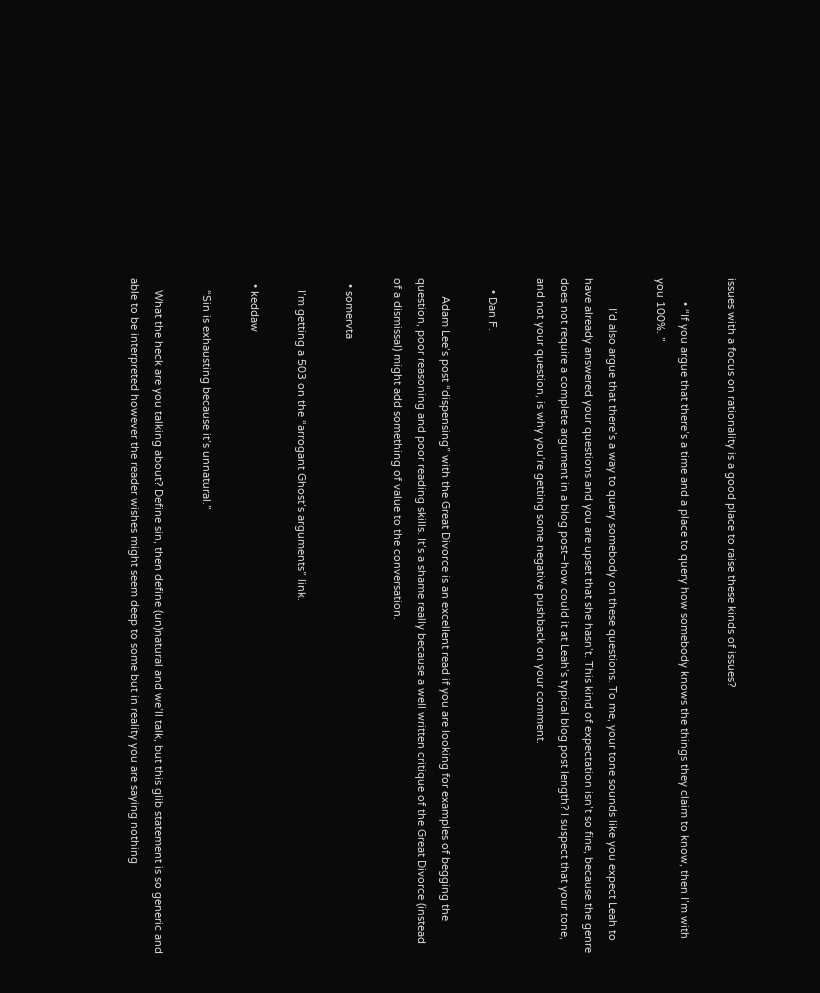issues with a focus on rationality is a good place to raise these kinds of issues?

        • “If you argue that there’s a time and a place to query how somebody knows the things they claim to know, then I’m with you 100%. ”

          I’d also argue that there’s a way to query somebody on these questions. To me, your tone sounds like you expect Leah to have already answered your questions and you are upset that she hasn’t. This kind of expectation isn’t so fine, because the genre does not require a complete argument in a blog post–how could it at Leah’s typical blog post length? I suspect that your tone, and not your question, is why you’re getting some negative pushback on your comment.

    • Dan F.

      Adam Lee’s post “dispensing” with the Great Divorce is an excellent read if you are looking for examples of begging the question, poor reasoning and poor reading skills. It’s a shame really because a well written critique of the Great Divorce (instead of a dismissal) might add something of value to the conversation.

  • somervta

    I’m getting a 503 on the “arrogant Ghost’s arguments” link.

  • keddaw

    “Sin is exhausting because it’s unnatural.”

    What the heck are you talking about? Define sin, then define (un)natural and we’ll talk, but this glib statement is so generic and able to be interpreted however the reader wishes might seem deep to some but in reality you are saying nothing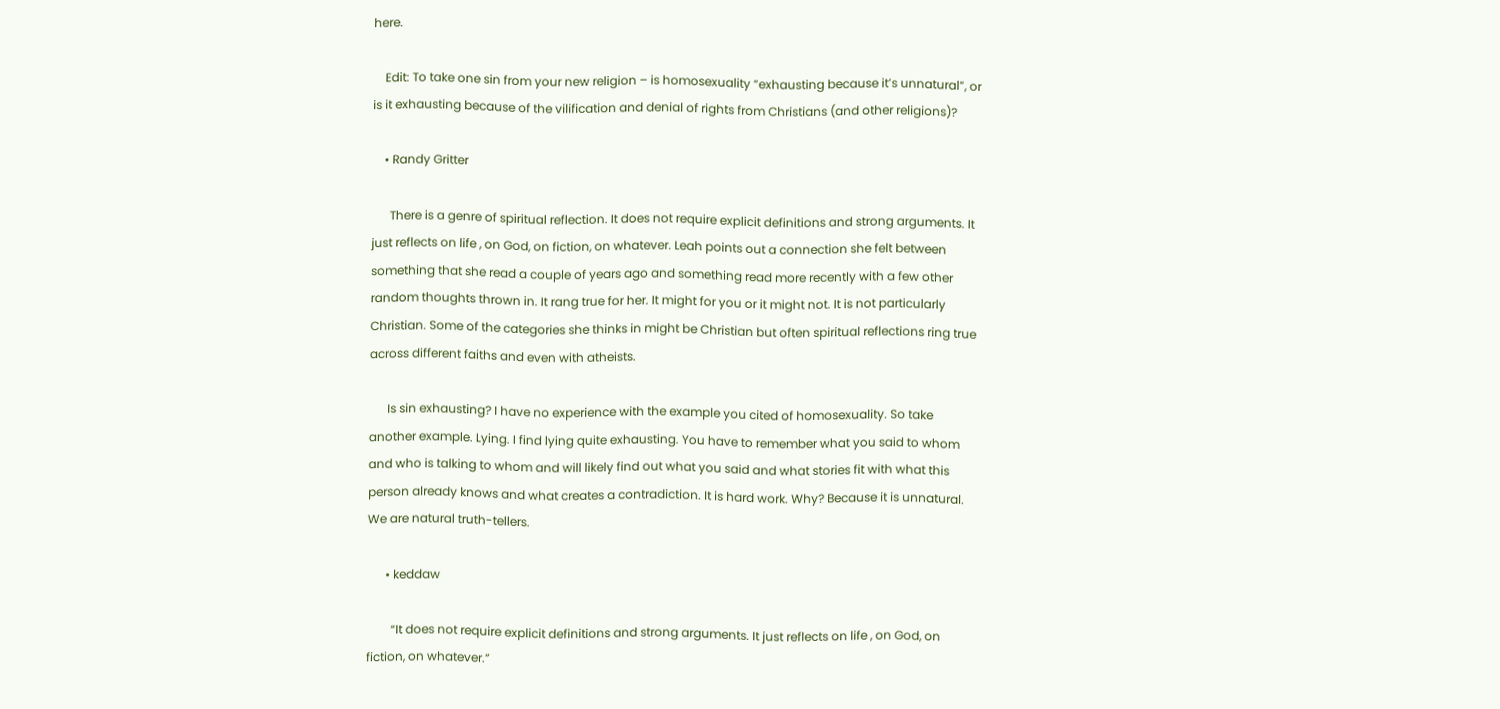here.

    Edit: To take one sin from your new religion – is homosexuality “exhausting because it’s unnatural”, or is it exhausting because of the vilification and denial of rights from Christians (and other religions)?

    • Randy Gritter

      There is a genre of spiritual reflection. It does not require explicit definitions and strong arguments. It just reflects on life , on God, on fiction, on whatever. Leah points out a connection she felt between something that she read a couple of years ago and something read more recently with a few other random thoughts thrown in. It rang true for her. It might for you or it might not. It is not particularly Christian. Some of the categories she thinks in might be Christian but often spiritual reflections ring true across different faiths and even with atheists.

      Is sin exhausting? I have no experience with the example you cited of homosexuality. So take another example. Lying. I find lying quite exhausting. You have to remember what you said to whom and who is talking to whom and will likely find out what you said and what stories fit with what this person already knows and what creates a contradiction. It is hard work. Why? Because it is unnatural. We are natural truth-tellers.

      • keddaw

        “It does not require explicit definitions and strong arguments. It just reflects on life , on God, on fiction, on whatever.”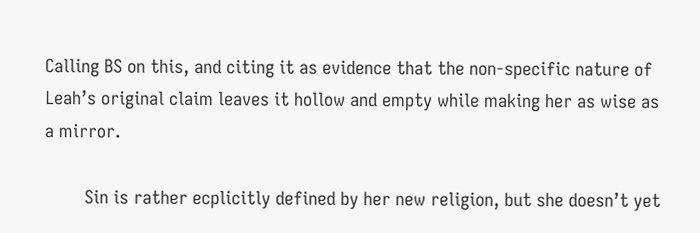Calling BS on this, and citing it as evidence that the non-specific nature of Leah’s original claim leaves it hollow and empty while making her as wise as a mirror.

        Sin is rather ecplicitly defined by her new religion, but she doesn’t yet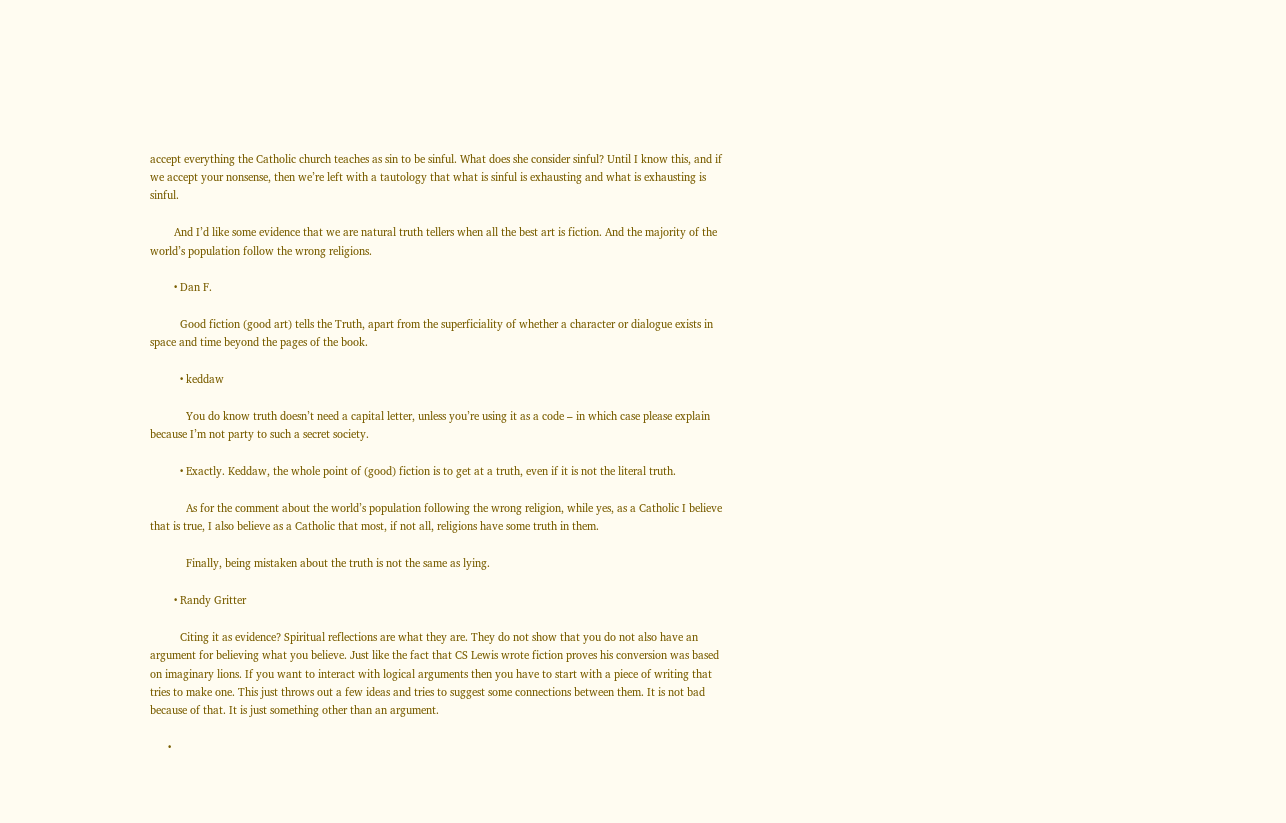accept everything the Catholic church teaches as sin to be sinful. What does she consider sinful? Until I know this, and if we accept your nonsense, then we’re left with a tautology that what is sinful is exhausting and what is exhausting is sinful.

        And I’d like some evidence that we are natural truth tellers when all the best art is fiction. And the majority of the world’s population follow the wrong religions.

        • Dan F.

          Good fiction (good art) tells the Truth, apart from the superficiality of whether a character or dialogue exists in space and time beyond the pages of the book.

          • keddaw

            You do know truth doesn’t need a capital letter, unless you’re using it as a code – in which case please explain because I’m not party to such a secret society.

          • Exactly. Keddaw, the whole point of (good) fiction is to get at a truth, even if it is not the literal truth.

            As for the comment about the world’s population following the wrong religion, while yes, as a Catholic I believe that is true, I also believe as a Catholic that most, if not all, religions have some truth in them.

            Finally, being mistaken about the truth is not the same as lying.

        • Randy Gritter

          Citing it as evidence? Spiritual reflections are what they are. They do not show that you do not also have an argument for believing what you believe. Just like the fact that CS Lewis wrote fiction proves his conversion was based on imaginary lions. If you want to interact with logical arguments then you have to start with a piece of writing that tries to make one. This just throws out a few ideas and tries to suggest some connections between them. It is not bad because of that. It is just something other than an argument.

      •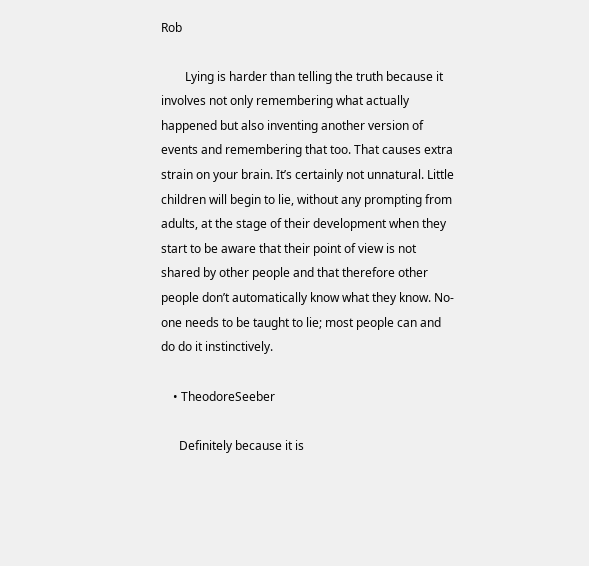Rob

        Lying is harder than telling the truth because it involves not only remembering what actually happened but also inventing another version of events and remembering that too. That causes extra strain on your brain. It’s certainly not unnatural. Little children will begin to lie, without any prompting from adults, at the stage of their development when they start to be aware that their point of view is not shared by other people and that therefore other people don’t automatically know what they know. No-one needs to be taught to lie; most people can and do do it instinctively.

    • TheodoreSeeber

      Definitely because it is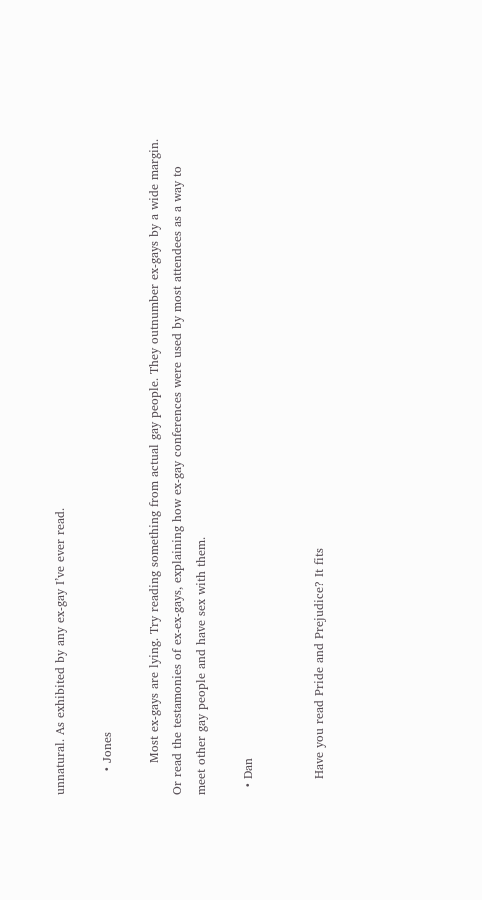unnatural. As exhibited by any ex-gay I’ve ever read.

      • Jones

        Most ex-gays are lying. Try reading something from actual gay people. They outnumber ex-gays by a wide margin. Or read the testamonies of ex-ex-gays, explaining how ex-gay conferences were used by most attendees as a way to meet other gay people and have sex with them.

  • Dan


    Have you read Pride and Prejudice? It fits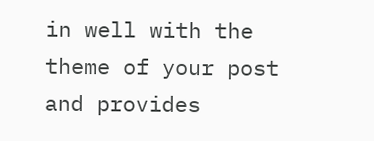in well with the theme of your post and provides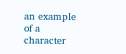an example of a character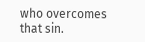who overcomes that sin.